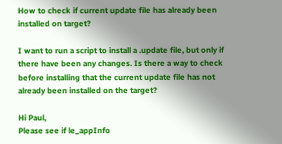How to check if current update file has already been installed on target?

I want to run a script to install a .update file, but only if there have been any changes. Is there a way to check before installing that the current update file has not already been installed on the target?

Hi Paul,
Please see if le_appInfo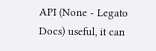API (None - Legato Docs) useful, it can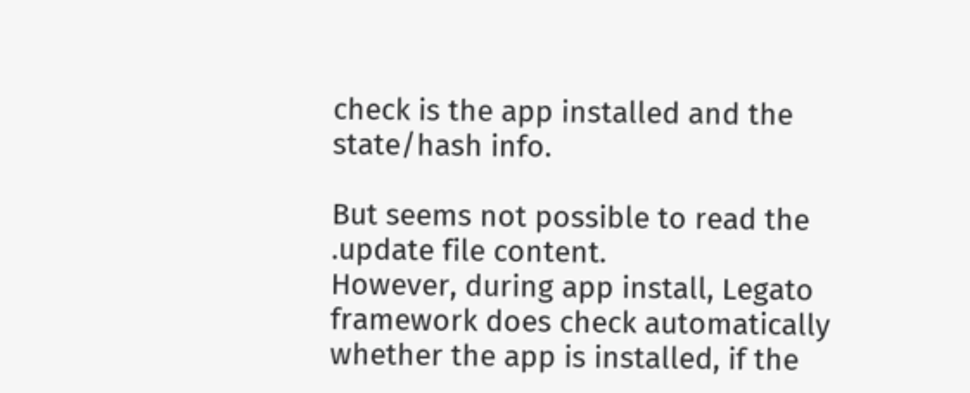check is the app installed and the state/hash info.

But seems not possible to read the .update file content.
However, during app install, Legato framework does check automatically whether the app is installed, if the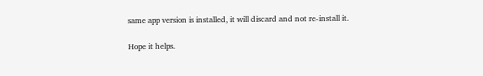same app version is installed, it will discard and not re-install it.

Hope it helps.